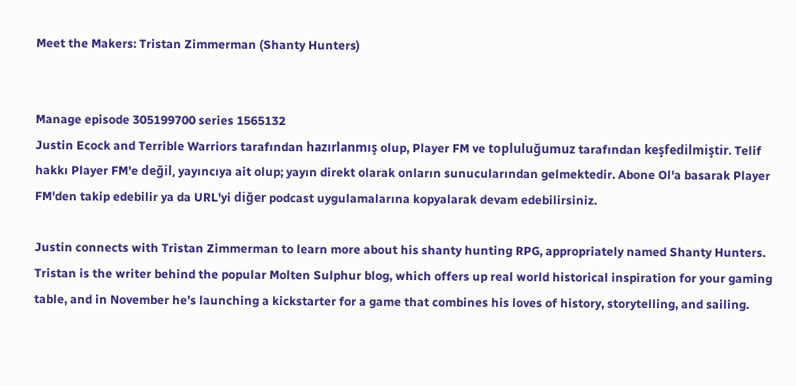Meet the Makers: Tristan Zimmerman (Shanty Hunters)


Manage episode 305199700 series 1565132
Justin Ecock and Terrible Warriors tarafından hazırlanmış olup, Player FM ve topluluğumuz tarafından keşfedilmiştir. Telif hakkı Player FM'e değil, yayıncıya ait olup; yayın direkt olarak onların sunucularından gelmektedir. Abone Ol'a basarak Player FM'den takip edebilir ya da URL'yi diğer podcast uygulamalarına kopyalarak devam edebilirsiniz.

Justin connects with Tristan Zimmerman to learn more about his shanty hunting RPG, appropriately named Shanty Hunters. Tristan is the writer behind the popular Molten Sulphur blog, which offers up real world historical inspiration for your gaming table, and in November he’s launching a kickstarter for a game that combines his loves of history, storytelling, and sailing.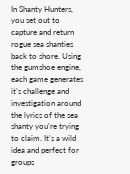In Shanty Hunters, you set out to capture and return rogue sea shanties back to shore. Using the gumshoe engine, each game generates it’s challenge and investigation around the lyrics of the sea shanty you’re trying to claim. It’s a wild idea and perfect for groups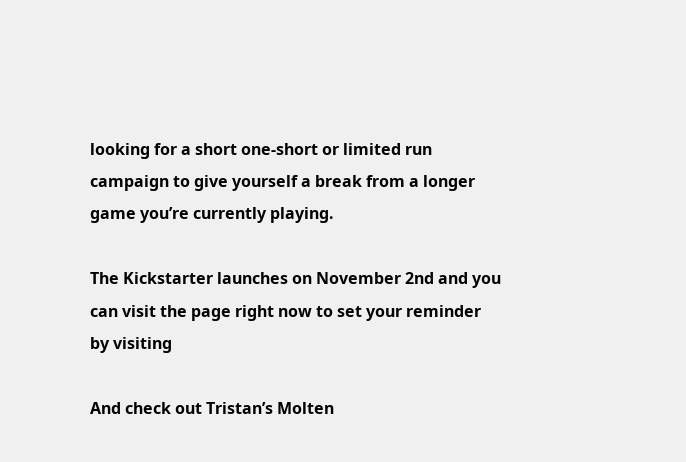looking for a short one-short or limited run campaign to give yourself a break from a longer game you’re currently playing.

The Kickstarter launches on November 2nd and you can visit the page right now to set your reminder by visiting

And check out Tristan’s Molten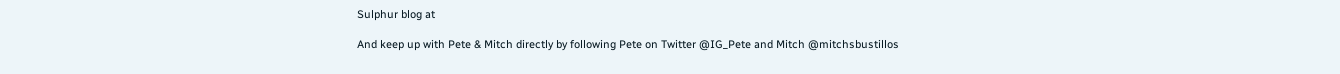Sulphur blog at

And keep up with Pete & Mitch directly by following Pete on Twitter @IG_Pete and Mitch @mitchsbustillos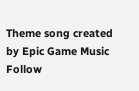Theme song created by Epic Game Music Follow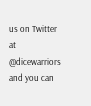us on Twitter at @dicewarriors and you can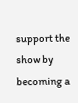support the show by becoming a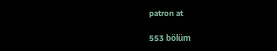patron at

553 bölüm